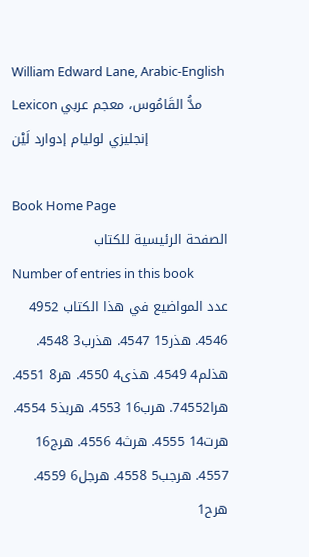William Edward Lane, Arabic-English Lexicon مدُّ القَامُوس، معجم عربي إنجليزي لوليام إدوارد لَيْن

Book Home Page
الصفحة الرئيسية للكتاب
Number of entries in this book
عدد المواضيع في هذا الكتاب 4952
4546. هذر15 4547. هذرب3 4548. هذلم4 4549. هذى4 4550. هر8 4551. هرا74552. هرب16 4553. هربذ5 4554. هرت14 4555. هرث4 4556. هرج16 4557. هرجب5 4558. هرجل6 4559. هرح1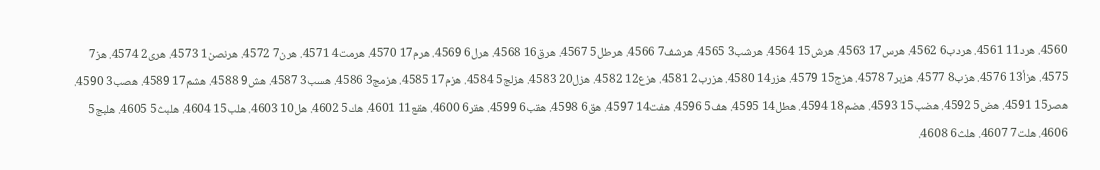4560. هرد11 4561. هردب6 4562. هرس17 4563. هرش15 4564. هرشب3 4565. هرشف7 4566. هرطل5 4567. هرق16 4568. هرل6 4569. هرم17 4570. هرمت4 4571. هرن7 4572. هرنصن1 4573. هرى2 4574. هز7 4575. هزأ13 4576. هزب8 4577. هزبر7 4578. هزج15 4579. هزر14 4580. هزرب2 4581. هزع12 4582. هزل20 4583. هزلج5 4584. هزم17 4585. هزمج3 4586. هسب3 4587. هش9 4588. هشم17 4589. هصب3 4590. هصر15 4591. هض5 4592. هضب15 4593. هضم18 4594. هطل14 4595. هف5 4596. هفت14 4597. هق6 4598. هقب6 4599. هقر6 4600. هقع11 4601. هك5 4602. هل10 4603. هلب15 4604. هلبث5 4605. هلبج5 4606. هلت7 4607. هلث6 4608.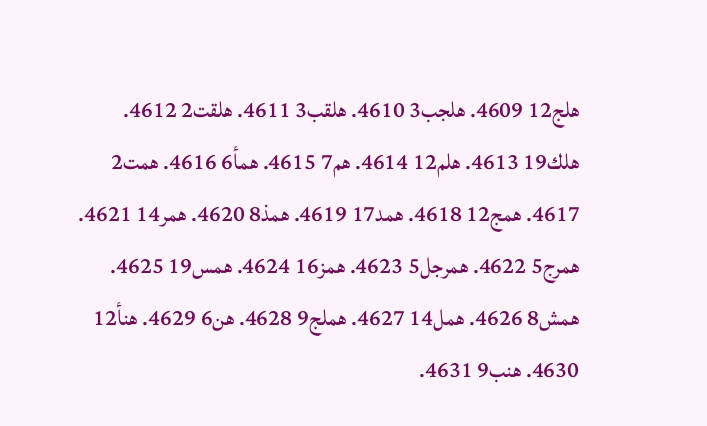هلج12 4609. هلجب3 4610. هلقب3 4611. هلقت2 4612. هلك19 4613. هلم12 4614. هم7 4615. همأ6 4616. همت2 4617. همج12 4618. همد17 4619. همذ8 4620. همر14 4621. همرج5 4622. همرجل5 4623. همز16 4624. همس19 4625. همش8 4626. همل14 4627. هملج9 4628. هن6 4629. هنأ12 4630. هنب9 4631.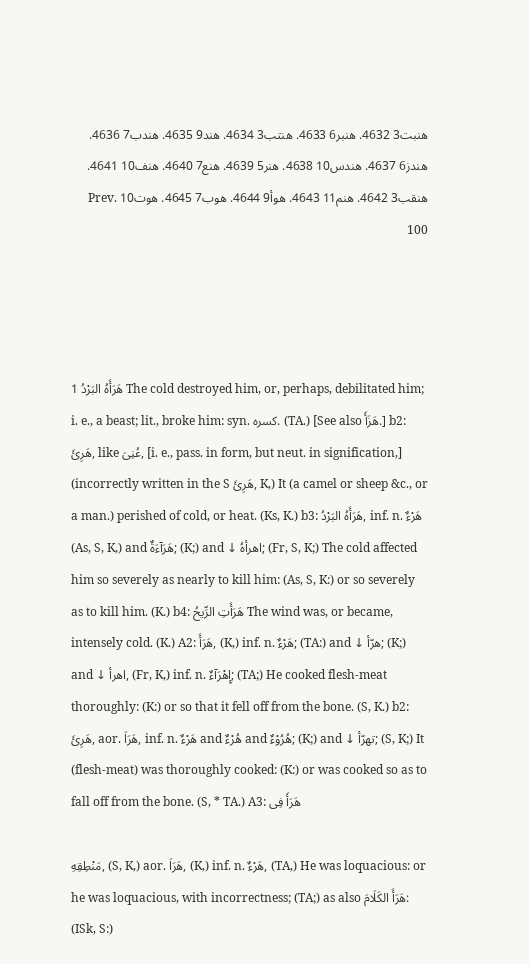هنبت3 4632. هنبر6 4633. هنتب3 4634. هند9 4635. هندب7 4636. هندز6 4637. هندس10 4638. هنر5 4639. هنع7 4640. هنف10 4641. هنقب3 4642. هنم11 4643. هوأ9 4644. هوب7 4645. هوت10 Prev. 100




1 هَرَأَهُ البَرْدُ The cold destroyed him, or, perhaps, debilitated him; i. e., a beast; lit., broke him: syn. كسره. (TA.) [See also هَزَأَ.] b2: هَرِئَ, like عُنِىَ, [i. e., pass. in form, but neut. in signification,] (incorrectly written in the S هَرِئَ, K,) It (a camel or sheep &c., or a man.) perished of cold, or heat. (Ks, K.) b3: هَرَأَهُ البَرْدُ, inf. n. هَرْءٌ (As, S, K,) and هَرَآءَةٌ; (K;) and ↓ اهرأهُ; (Fr, S, K;) The cold affected him so severely as nearly to kill him: (As, S, K:) or so severely as to kill him. (K.) b4: هَرَأَتِ الرِّيحُ The wind was, or became, intensely cold. (K.) A2: هَرَأَ, (K,) inf. n. هَرْءٌ; (TA:) and ↓ هرّأ; (K;) and ↓ اهرأ, (Fr, K,) inf. n. إِهْرَآءٌ; (TA;) He cooked flesh-meat thoroughly: (K:) or so that it fell off from the bone. (S, K.) b2: هَرِئَ, aor. هَرَاَ, inf. n. هَرْءٌ and هُرْءٌ and هُرُوْءٌ; (K;) and ↓ تهرّأ; (S, K;) It (flesh-meat) was thoroughly cooked: (K:) or was cooked so as to fall off from the bone. (S, * TA.) A3: هَرَأَ فِى

مَنْطِقِهِ, (S, K,) aor. هَرَاَ, (K,) inf. n. هَرْءٌ, (TA,) He was loquacious: or he was loquacious, with incorrectness; (TA;) as also هَرَأَ الكَلَامَ: (ISk, S:)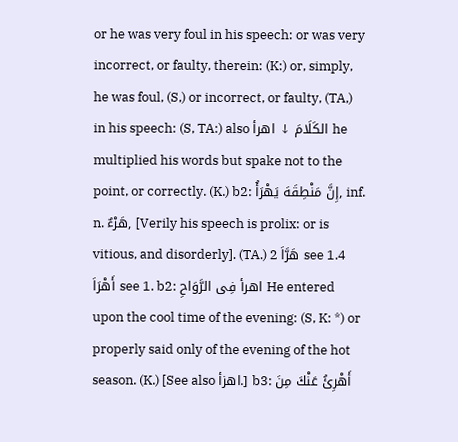or he was very foul in his speech: or was very incorrect, or faulty, therein: (K:) or, simply, he was foul, (S,) or incorrect, or faulty, (TA,) in his speech: (S, TA:) also الكَلَامَ ↓ اهرأ he multiplied his words but spake not to the point, or correctly. (K.) b2: إِنَّ مَنْطِقَهَ يَهْرَأُ, inf. n. هَرْءٌ, [Verily his speech is prolix: or is vitious, and disorderly]. (TA.) 2 هَرَّاَ see 1.4 أَهْرَاَ see 1. b2: اهرأ فِى الرَّوَاحِ He entered upon the cool time of the evening: (S, K: *) or properly said only of the evening of the hot season. (K.) [See also اهزأ.] b3: أَهْرِئُ عَنْكَ مِنَ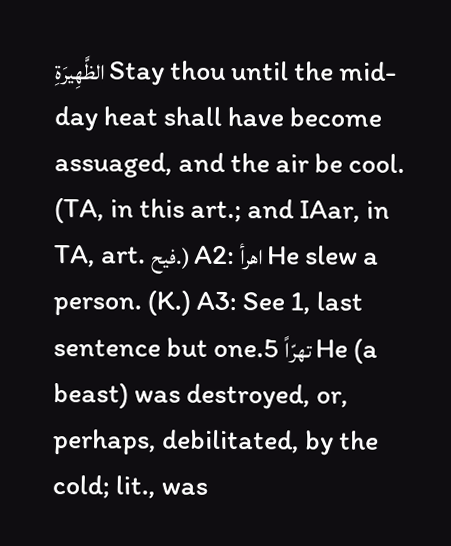الظَّهِيرَةِ Stay thou until the mid-day heat shall have become assuaged, and the air be cool. (TA, in this art.; and IAar, in TA, art. فيح.) A2: اهرأ He slew a person. (K.) A3: See 1, last sentence but one.5 تهرّاً He (a beast) was destroyed, or, perhaps, debilitated, by the cold; lit., was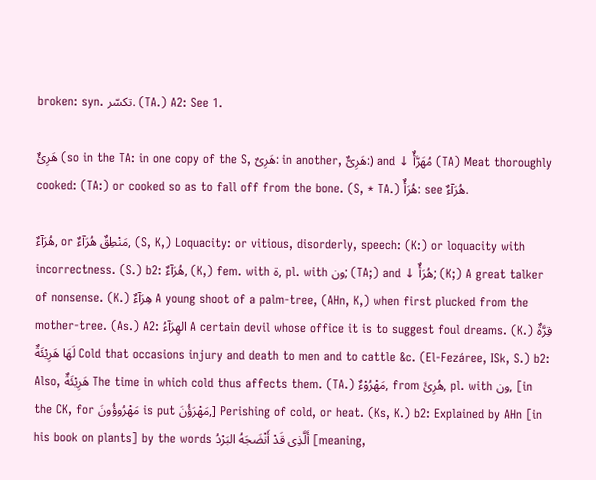broken: syn. تكسّر. (TA.) A2: See 1.

هَرِئٌ (so in the TA: in one copy of the S, هَرِىٌ: in another, هَرِىٌّ:) and ↓ مُهَرَّأٌ (TA) Meat thoroughly cooked: (TA:) or cooked so as to fall off from the bone. (S, * TA.) هُرَأٌ: see هُرَآءٌ.

هُرَآءٌ, or مَنْطِقٌ هُرَآءٌ, (S, K,) Loquacity: or vitious, disorderly, speech: (K:) or loquacity with incorrectness. (S.) b2: هُرَآءٌ, (K,) fem. with ة, pl. with ون; (TA;) and ↓ هُرَأٌ; (K;) A great talker of nonsense. (K.) هِرَآءٌ A young shoot of a palm-tree, (AHn, K,) when first plucked from the mother-tree. (As.) A2: الهِرَآءُ A certain devil whose office it is to suggest foul dreams. (K.) قِرَّةٌ لَهَا هَرِيْئَةٌ Cold that occasions injury and death to men and to cattle &c. (El-Fezáree, ISk, S.) b2: Also, هَرِيْئَةٌ The time in which cold thus affects them. (TA.) مَهْرُوْءٌ, from هُرِئَ, pl. with ون, [in the CK, for مَهْرُوؤُونَ is put مَهْرَؤُنَ,] Perishing of cold, or heat. (Ks, K.) b2: Explained by AHn [in his book on plants] by the words أَلَّذِى قَدْ أَنْضَجَهُ البَرْدُ [meaning,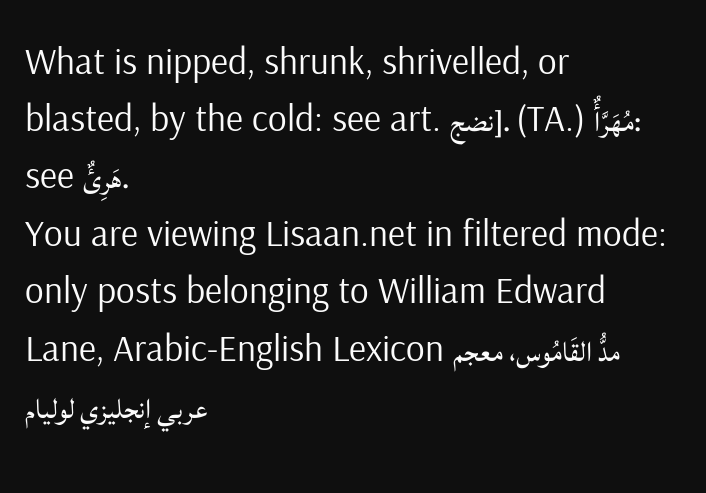What is nipped, shrunk, shrivelled, or blasted, by the cold: see art. نضج]. (TA.) مُهَرَّأٌ: see هَرِئٌ.
You are viewing Lisaan.net in filtered mode: only posts belonging to William Edward Lane, Arabic-English Lexicon مدُّ القَامُوس، معجم عربي إنجليزي لوليام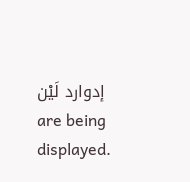إدوارد لَيْن are being displayed.